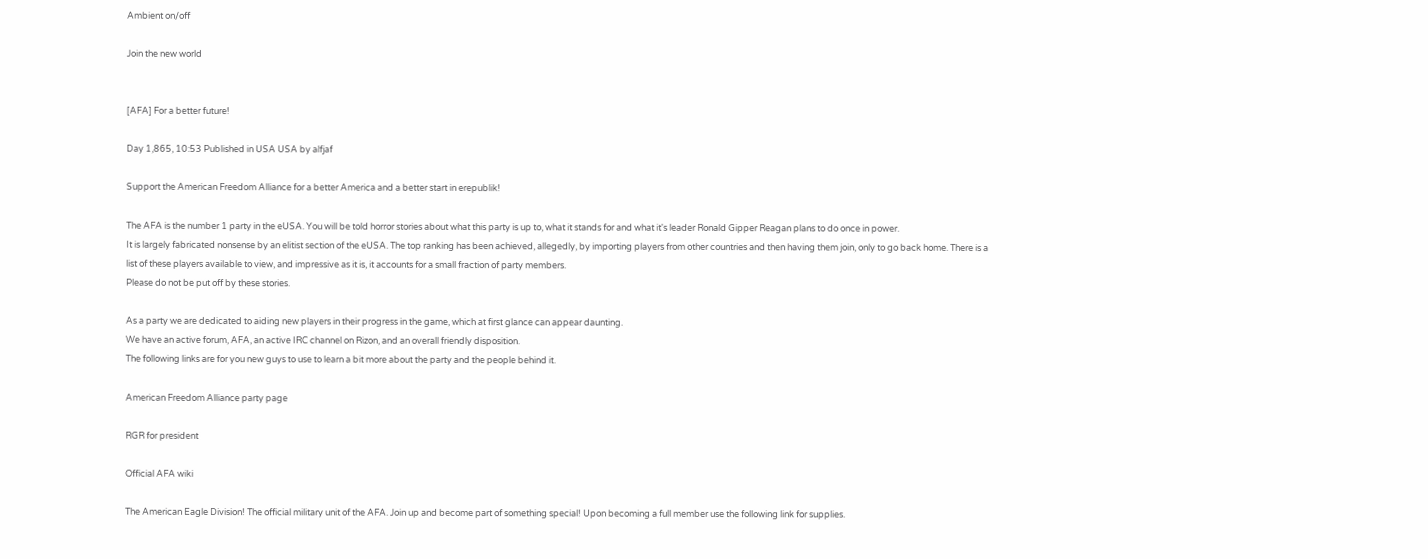Ambient on/off

Join the new world


[AFA] For a better future!

Day 1,865, 10:53 Published in USA USA by alfjaf

Support the American Freedom Alliance for a better America and a better start in erepublik!

The AFA is the number 1 party in the eUSA. You will be told horror stories about what this party is up to, what it stands for and what it's leader Ronald Gipper Reagan plans to do once in power.
It is largely fabricated nonsense by an elitist section of the eUSA. The top ranking has been achieved, allegedly, by importing players from other countries and then having them join, only to go back home. There is a list of these players available to view, and impressive as it is, it accounts for a small fraction of party members.
Please do not be put off by these stories.

As a party we are dedicated to aiding new players in their progress in the game, which at first glance can appear daunting.
We have an active forum, AFA, an active IRC channel on Rizon, and an overall friendly disposition.
The following links are for you new guys to use to learn a bit more about the party and the people behind it.

American Freedom Alliance party page

RGR for president

Official AFA wiki

The American Eagle Division! The official military unit of the AFA. Join up and become part of something special! Upon becoming a full member use the following link for supplies.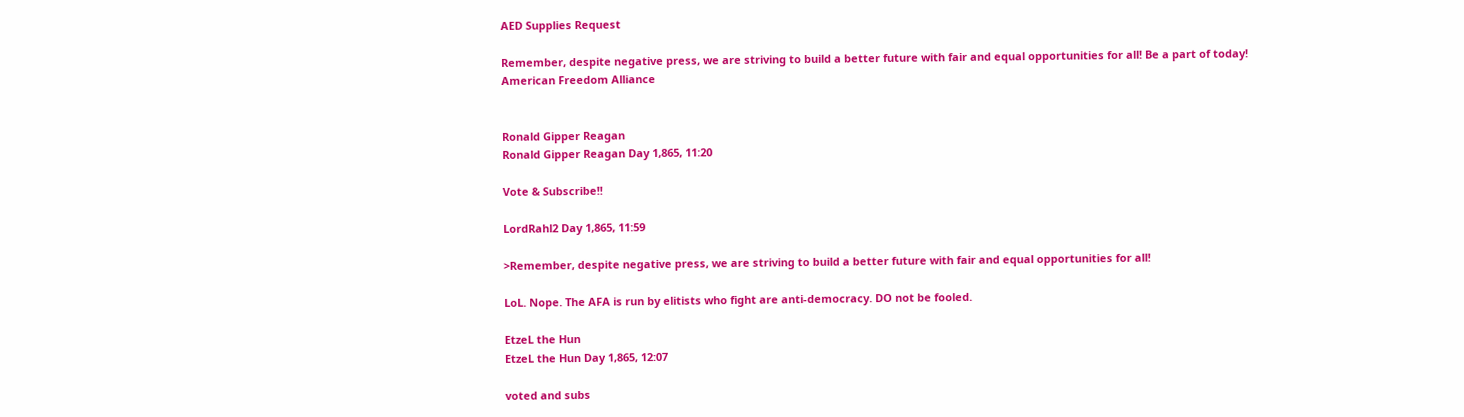AED Supplies Request

Remember, despite negative press, we are striving to build a better future with fair and equal opportunities for all! Be a part of today!
American Freedom Alliance


Ronald Gipper Reagan
Ronald Gipper Reagan Day 1,865, 11:20

Vote & Subscribe!!

LordRahl2 Day 1,865, 11:59

>Remember, despite negative press, we are striving to build a better future with fair and equal opportunities for all!

LoL. Nope. The AFA is run by elitists who fight are anti-democracy. DO not be fooled.

EtzeL the Hun
EtzeL the Hun Day 1,865, 12:07

voted and subs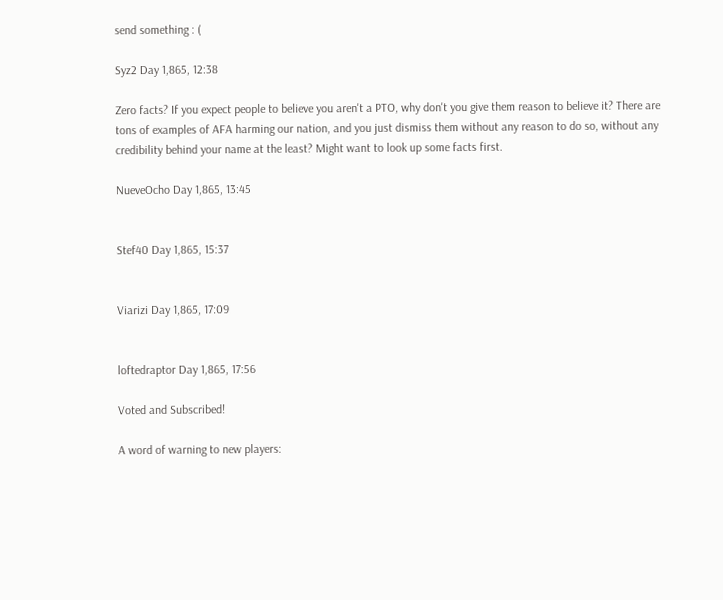send something : (

Syz2 Day 1,865, 12:38

Zero facts? If you expect people to believe you aren't a PTO, why don't you give them reason to believe it? There are tons of examples of AFA harming our nation, and you just dismiss them without any reason to do so, without any credibility behind your name at the least? Might want to look up some facts first.

NueveOcho Day 1,865, 13:45


Stef40 Day 1,865, 15:37


Viarizi Day 1,865, 17:09


loftedraptor Day 1,865, 17:56

Voted and Subscribed!

A word of warning to new players: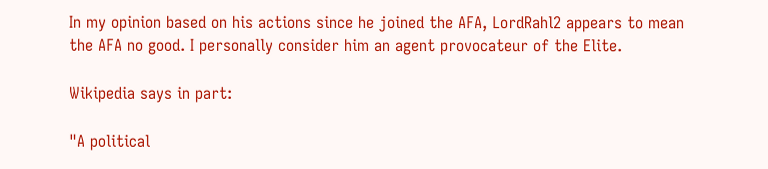In my opinion based on his actions since he joined the AFA, LordRahl2 appears to mean the AFA no good. I personally consider him an agent provocateur of the Elite.

Wikipedia says in part:

"A political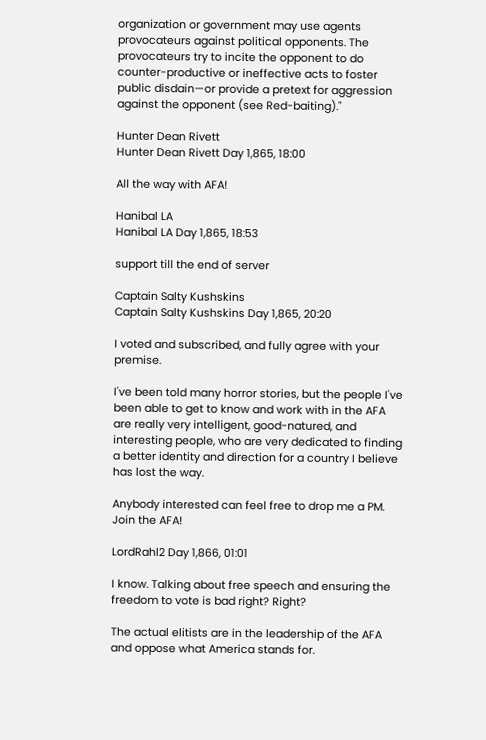organization or government may use agents provocateurs against political opponents. The provocateurs try to incite the opponent to do counter-productive or ineffective acts to foster public disdain—or provide a pretext for aggression against the opponent (see Red-baiting)."

Hunter Dean Rivett
Hunter Dean Rivett Day 1,865, 18:00

All the way with AFA!

Hanibal LA
Hanibal LA Day 1,865, 18:53

support till the end of server

Captain Salty Kushskins
Captain Salty Kushskins Day 1,865, 20:20

I voted and subscribed, and fully agree with your premise.

I've been told many horror stories, but the people I've been able to get to know and work with in the AFA are really very intelligent, good-natured, and interesting people, who are very dedicated to finding a better identity and direction for a country I believe has lost the way.

Anybody interested can feel free to drop me a PM. Join the AFA!

LordRahl2 Day 1,866, 01:01

I know. Talking about free speech and ensuring the freedom to vote is bad right? Right?

The actual elitists are in the leadership of the AFA and oppose what America stands for.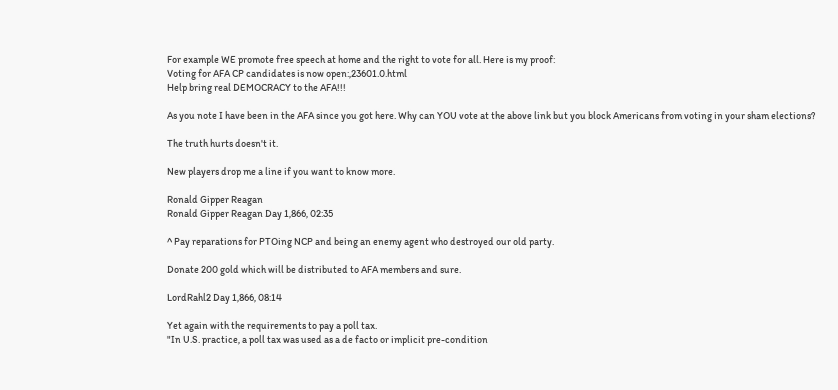For example WE promote free speech at home and the right to vote for all. Here is my proof:
Voting for AFA CP candidates is now open:,23601.0.html
Help bring real DEMOCRACY to the AFA!!!

As you note I have been in the AFA since you got here. Why can YOU vote at the above link but you block Americans from voting in your sham elections?

The truth hurts doesn't it.

New players drop me a line if you want to know more.

Ronald Gipper Reagan
Ronald Gipper Reagan Day 1,866, 02:35

^ Pay reparations for PTOing NCP and being an enemy agent who destroyed our old party.

Donate 200 gold which will be distributed to AFA members and sure.

LordRahl2 Day 1,866, 08:14

Yet again with the requirements to pay a poll tax.
"In U.S. practice, a poll tax was used as a de facto or implicit pre-condition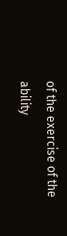of the exercise of the ability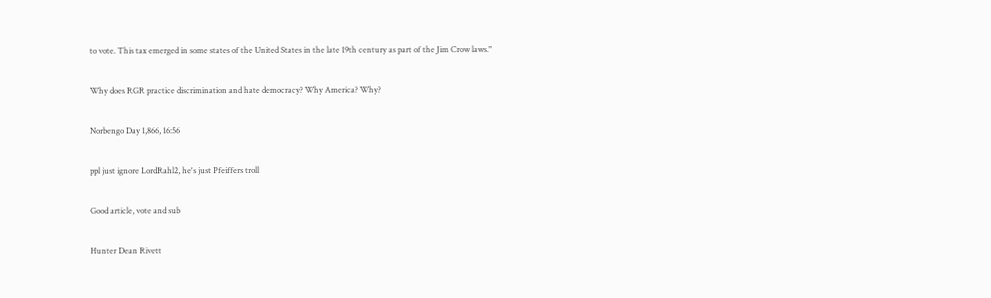to vote. This tax emerged in some states of the United States in the late 19th century as part of the Jim Crow laws."

Why does RGR practice discrimination and hate democracy? Why America? Why?

Norbengo Day 1,866, 16:56

ppl just ignore LordRahl2, he's just Pfeiffers troll

Good article, vote and sub

Hunter Dean Rivett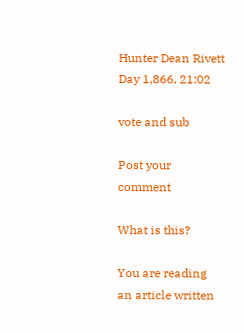Hunter Dean Rivett Day 1,866, 21:02

vote and sub

Post your comment

What is this?

You are reading an article written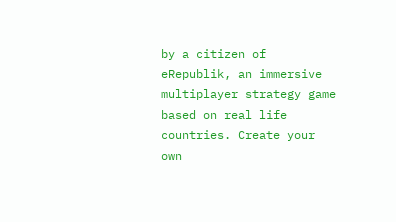by a citizen of eRepublik, an immersive multiplayer strategy game based on real life countries. Create your own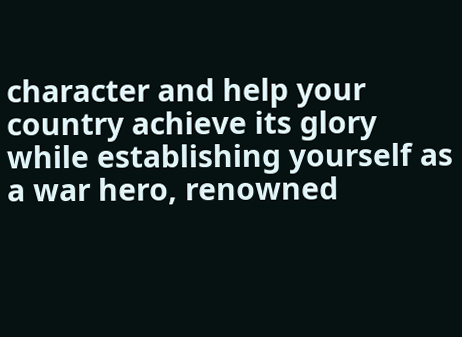character and help your country achieve its glory while establishing yourself as a war hero, renowned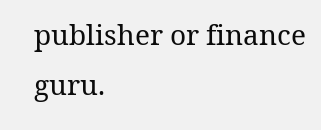publisher or finance guru.